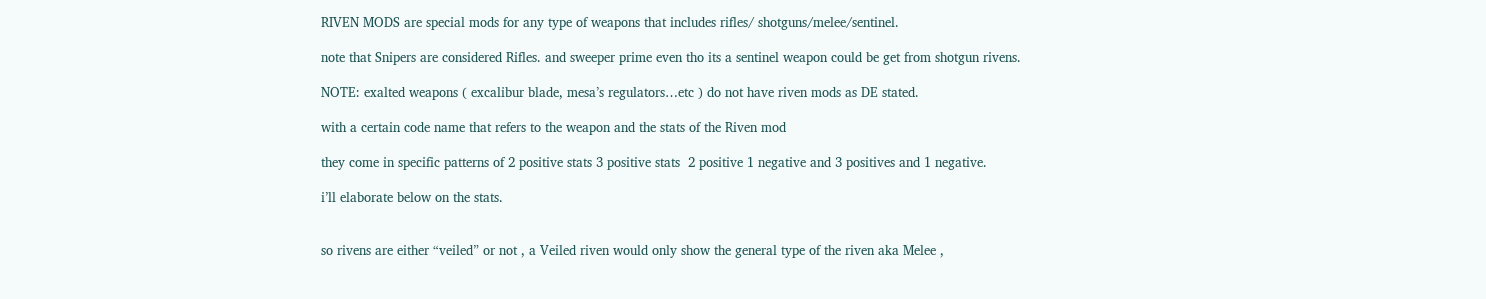RIVEN MODS are special mods for any type of weapons that includes rifles/ shotguns/melee/sentinel.

note that Snipers are considered Rifles. and sweeper prime even tho its a sentinel weapon could be get from shotgun rivens.

NOTE: exalted weapons ( excalibur blade, mesa’s regulators…etc ) do not have riven mods as DE stated.

with a certain code name that refers to the weapon and the stats of the Riven mod

they come in specific patterns of 2 positive stats 3 positive stats  2 positive 1 negative and 3 positives and 1 negative.

i’ll elaborate below on the stats.


so rivens are either “veiled” or not , a Veiled riven would only show the general type of the riven aka Melee ,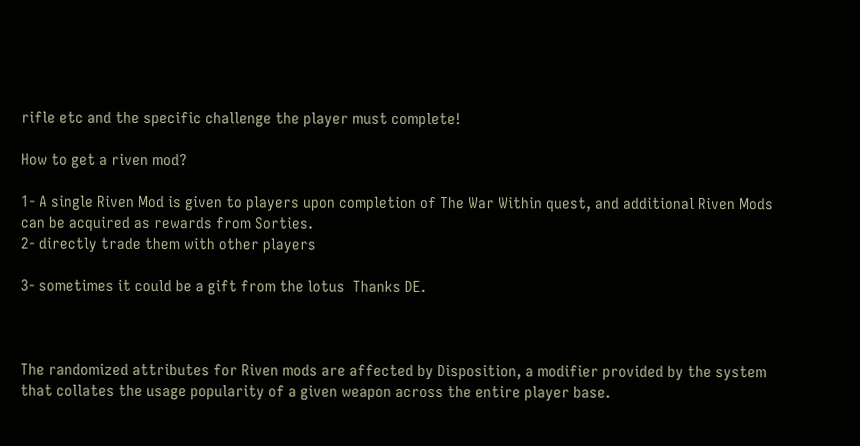rifle etc and the specific challenge the player must complete!

How to get a riven mod?

1- A single Riven Mod is given to players upon completion of The War Within quest, and additional Riven Mods can be acquired as rewards from Sorties.
2- directly trade them with other players

3- sometimes it could be a gift from the lotus  Thanks DE.



The randomized attributes for Riven mods are affected by Disposition, a modifier provided by the system that collates the usage popularity of a given weapon across the entire player base.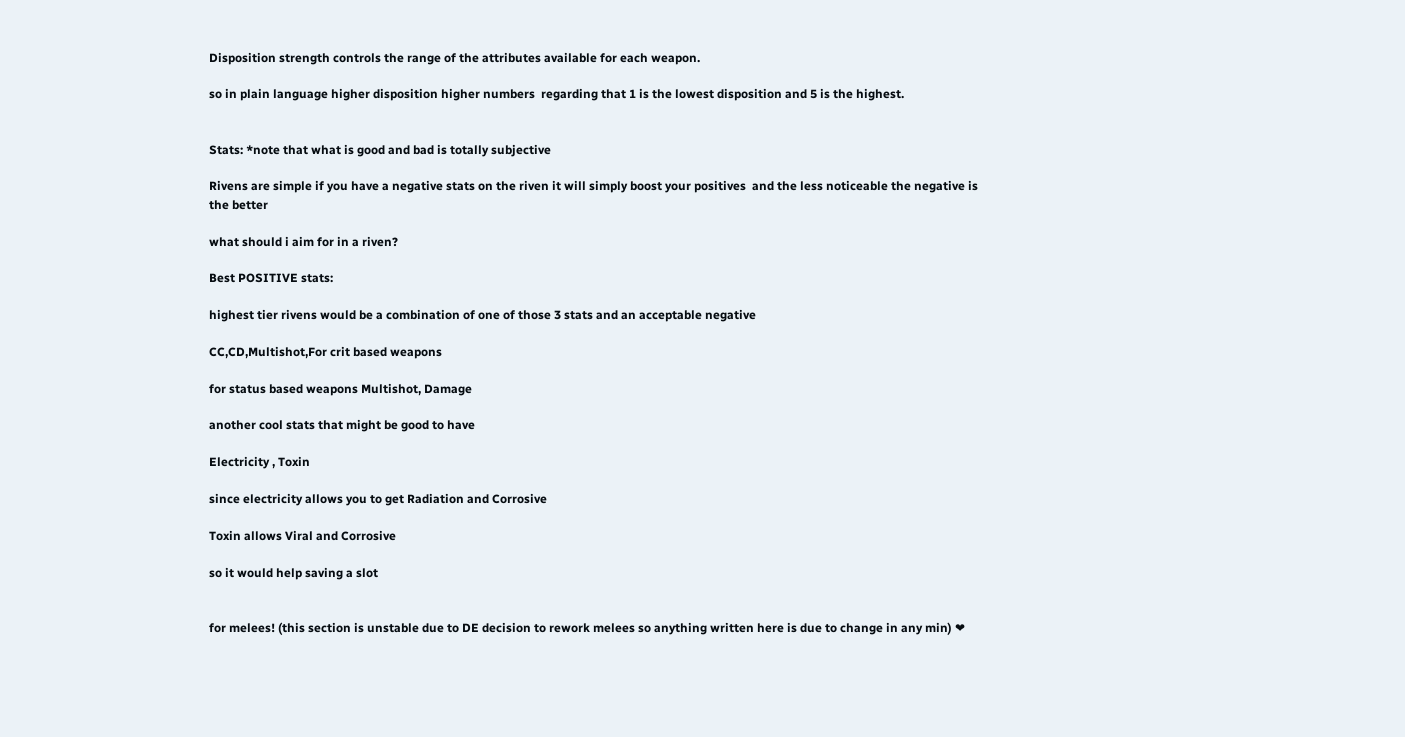Disposition strength controls the range of the attributes available for each weapon.

so in plain language higher disposition higher numbers  regarding that 1 is the lowest disposition and 5 is the highest.


Stats: *note that what is good and bad is totally subjective

Rivens are simple if you have a negative stats on the riven it will simply boost your positives  and the less noticeable the negative is the better

what should i aim for in a riven?

Best POSITIVE stats:

highest tier rivens would be a combination of one of those 3 stats and an acceptable negative

CC,CD,Multishot,For crit based weapons

for status based weapons Multishot, Damage

another cool stats that might be good to have

Electricity , Toxin

since electricity allows you to get Radiation and Corrosive

Toxin allows Viral and Corrosive

so it would help saving a slot


for melees! (this section is unstable due to DE decision to rework melees so anything written here is due to change in any min) ❤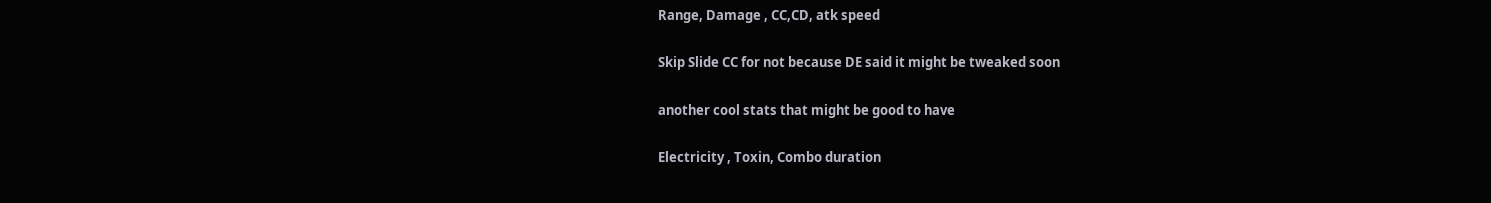Range, Damage , CC,CD, atk speed

Skip Slide CC for not because DE said it might be tweaked soon

another cool stats that might be good to have

Electricity , Toxin, Combo duration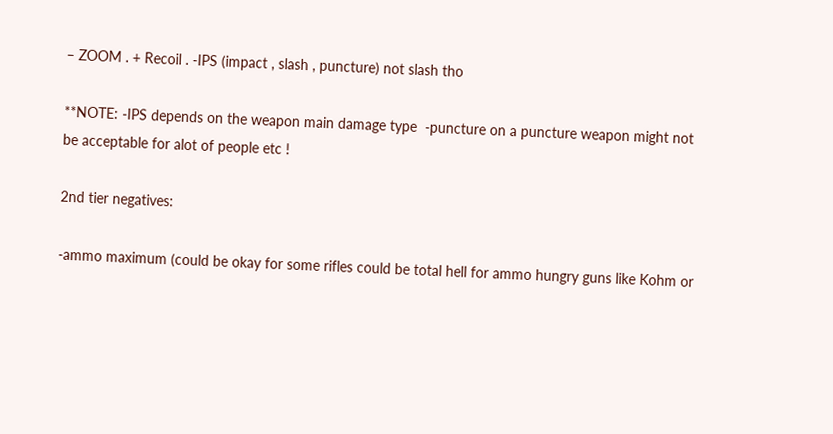– ZOOM . + Recoil . -IPS (impact , slash , puncture) not slash tho

**NOTE: -IPS depends on the weapon main damage type  -puncture on a puncture weapon might not be acceptable for alot of people etc !

2nd tier negatives:

-ammo maximum (could be okay for some rifles could be total hell for ammo hungry guns like Kohm or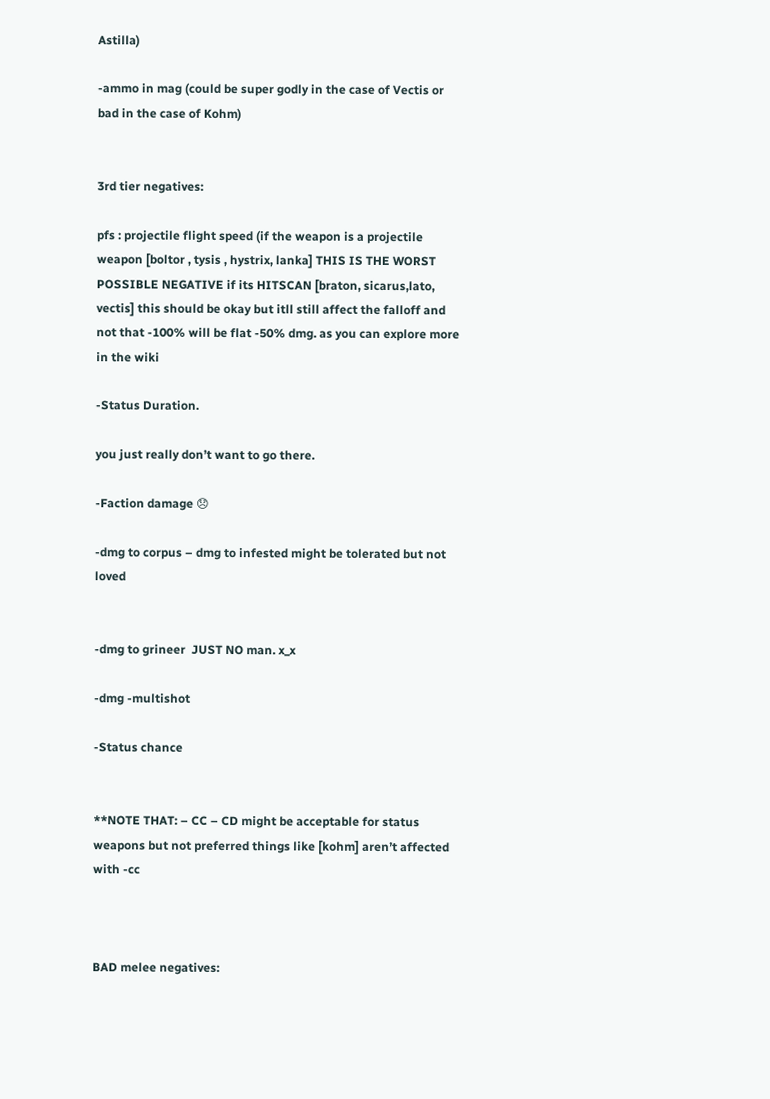Astilla)

-ammo in mag (could be super godly in the case of Vectis or bad in the case of Kohm)


3rd tier negatives:

pfs : projectile flight speed (if the weapon is a projectile weapon [boltor , tysis , hystrix, lanka] THIS IS THE WORST POSSIBLE NEGATIVE if its HITSCAN [braton, sicarus,lato, vectis] this should be okay but itll still affect the falloff and not that -100% will be flat -50% dmg. as you can explore more in the wiki

-Status Duration.

you just really don’t want to go there.

-Faction damage 😞

-dmg to corpus – dmg to infested might be tolerated but not loved


-dmg to grineer  JUST NO man. x_x

-dmg -multishot

-Status chance


**NOTE THAT: – CC – CD might be acceptable for status weapons but not preferred things like [kohm] aren’t affected with -cc



BAD melee negatives: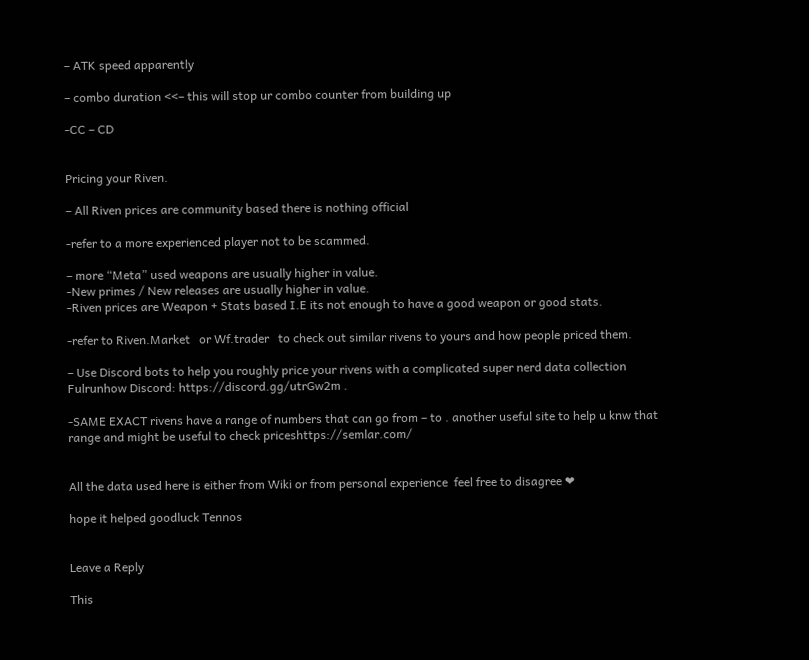– ATK speed apparently

– combo duration <<– this will stop ur combo counter from building up

-CC – CD


Pricing your Riven.

– All Riven prices are community based there is nothing official

-refer to a more experienced player not to be scammed.

– more “Meta” used weapons are usually higher in value.
-New primes / New releases are usually higher in value.
-Riven prices are Weapon + Stats based I.E its not enough to have a good weapon or good stats.

-refer to Riven.Market   or Wf.trader   to check out similar rivens to yours and how people priced them.

– Use Discord bots to help you roughly price your rivens with a complicated super nerd data collection Fulrunhow Discord: https://discord.gg/utrGw2m .

-SAME EXACT rivens have a range of numbers that can go from – to . another useful site to help u knw that range and might be useful to check priceshttps://semlar.com/


All the data used here is either from Wiki or from personal experience  feel free to disagree ❤

hope it helped goodluck Tennos


Leave a Reply

This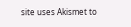site uses Akismet to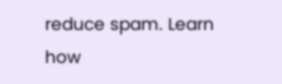reduce spam. Learn how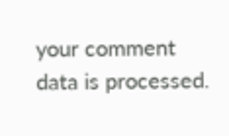your comment data is processed.